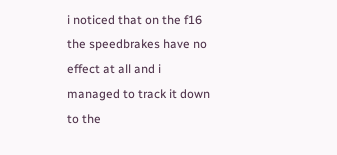i noticed that on the f16 the speedbrakes have no effect at all and i
managed to track it down to the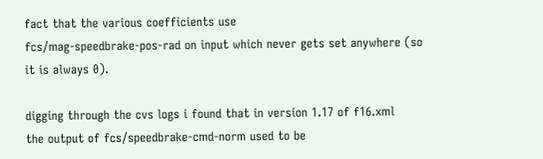fact that the various coefficients use
fcs/mag-speedbrake-pos-rad on input which never gets set anywhere (so
it is always 0).

digging through the cvs logs i found that in version 1.17 of f16.xml
the output of fcs/speedbrake-cmd-norm used to be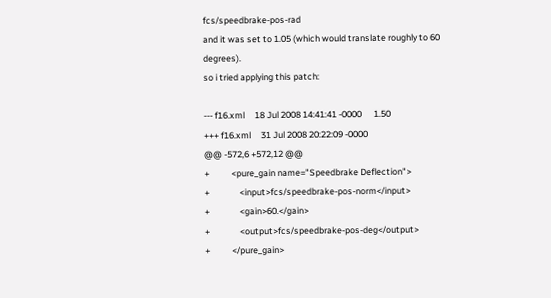fcs/speedbrake-pos-rad
and it was set to 1.05 (which would translate roughly to 60 degrees).
so i tried applying this patch:

--- f16.xml     18 Jul 2008 14:41:41 -0000      1.50
+++ f16.xml     31 Jul 2008 20:22:09 -0000
@@ -572,6 +572,12 @@
+           <pure_gain name="Speedbrake Deflection">
+               <input>fcs/speedbrake-pos-norm</input>
+               <gain>60.</gain>
+               <output>fcs/speedbrake-pos-deg</output>
+           </pure_gain>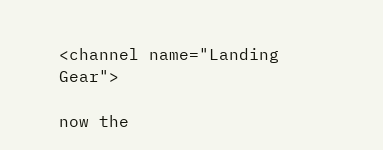<channel name="Landing Gear">

now the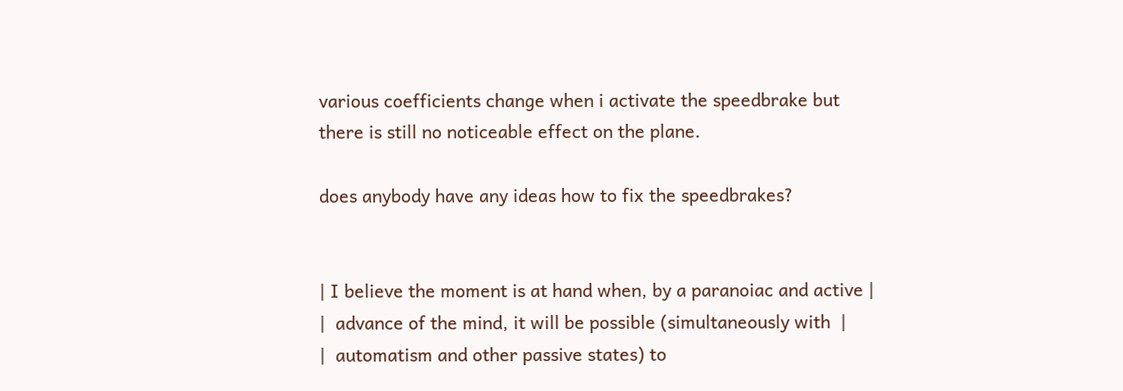various coefficients change when i activate the speedbrake but
there is still no noticeable effect on the plane.

does anybody have any ideas how to fix the speedbrakes?


| I believe the moment is at hand when, by a paranoiac and active |
|  advance of the mind, it will be possible (simultaneously with  |
|  automatism and other passive states) to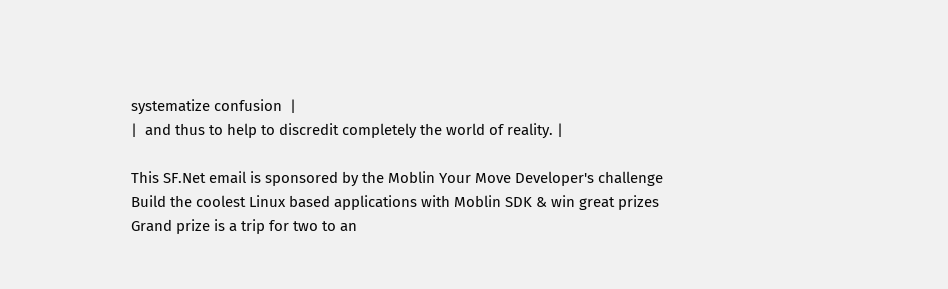systematize confusion  |
|  and thus to help to discredit completely the world of reality. |

This SF.Net email is sponsored by the Moblin Your Move Developer's challenge
Build the coolest Linux based applications with Moblin SDK & win great prizes
Grand prize is a trip for two to an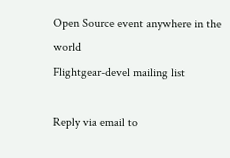Open Source event anywhere in the world
Flightgear-devel mailing list

Reply via email to